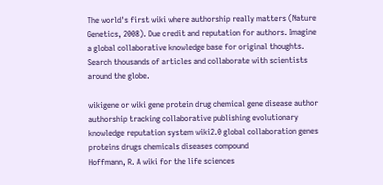The world's first wiki where authorship really matters (Nature Genetics, 2008). Due credit and reputation for authors. Imagine a global collaborative knowledge base for original thoughts. Search thousands of articles and collaborate with scientists around the globe.

wikigene or wiki gene protein drug chemical gene disease author authorship tracking collaborative publishing evolutionary knowledge reputation system wiki2.0 global collaboration genes proteins drugs chemicals diseases compound
Hoffmann, R. A wiki for the life sciences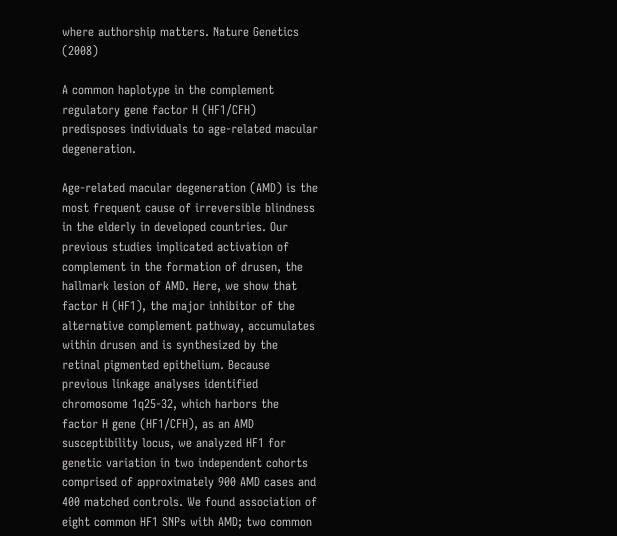where authorship matters. Nature Genetics (2008)

A common haplotype in the complement regulatory gene factor H (HF1/CFH) predisposes individuals to age-related macular degeneration.

Age-related macular degeneration (AMD) is the most frequent cause of irreversible blindness in the elderly in developed countries. Our previous studies implicated activation of complement in the formation of drusen, the hallmark lesion of AMD. Here, we show that factor H (HF1), the major inhibitor of the alternative complement pathway, accumulates within drusen and is synthesized by the retinal pigmented epithelium. Because previous linkage analyses identified chromosome 1q25-32, which harbors the factor H gene (HF1/CFH), as an AMD susceptibility locus, we analyzed HF1 for genetic variation in two independent cohorts comprised of approximately 900 AMD cases and 400 matched controls. We found association of eight common HF1 SNPs with AMD; two common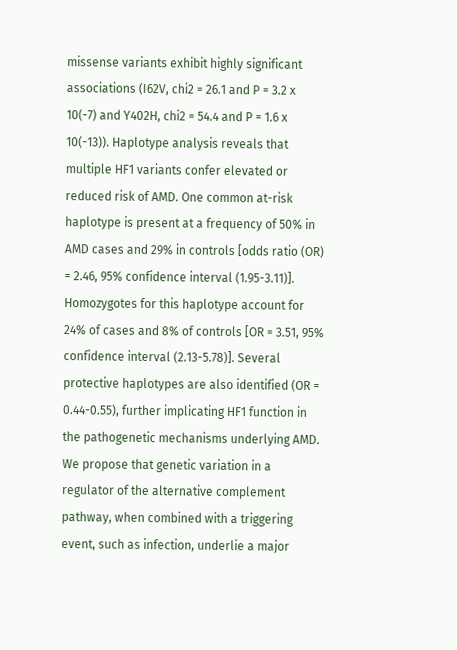missense variants exhibit highly significant associations (I62V, chi2 = 26.1 and P = 3.2 x 10(-7) and Y402H, chi2 = 54.4 and P = 1.6 x 10(-13)). Haplotype analysis reveals that multiple HF1 variants confer elevated or reduced risk of AMD. One common at-risk haplotype is present at a frequency of 50% in AMD cases and 29% in controls [odds ratio (OR) = 2.46, 95% confidence interval (1.95-3.11)]. Homozygotes for this haplotype account for 24% of cases and 8% of controls [OR = 3.51, 95% confidence interval (2.13-5.78)]. Several protective haplotypes are also identified (OR = 0.44-0.55), further implicating HF1 function in the pathogenetic mechanisms underlying AMD. We propose that genetic variation in a regulator of the alternative complement pathway, when combined with a triggering event, such as infection, underlie a major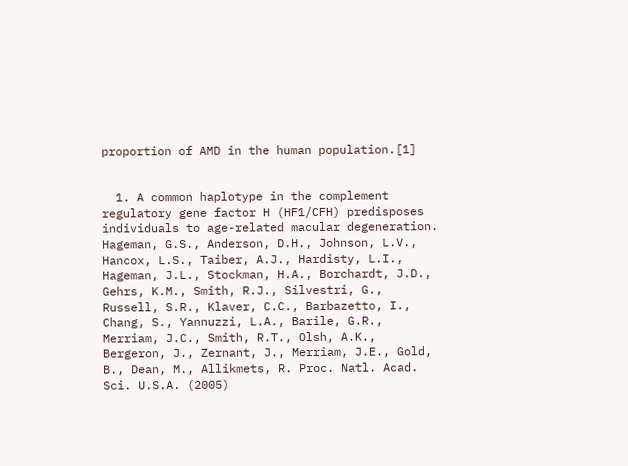proportion of AMD in the human population.[1]


  1. A common haplotype in the complement regulatory gene factor H (HF1/CFH) predisposes individuals to age-related macular degeneration. Hageman, G.S., Anderson, D.H., Johnson, L.V., Hancox, L.S., Taiber, A.J., Hardisty, L.I., Hageman, J.L., Stockman, H.A., Borchardt, J.D., Gehrs, K.M., Smith, R.J., Silvestri, G., Russell, S.R., Klaver, C.C., Barbazetto, I., Chang, S., Yannuzzi, L.A., Barile, G.R., Merriam, J.C., Smith, R.T., Olsh, A.K., Bergeron, J., Zernant, J., Merriam, J.E., Gold, B., Dean, M., Allikmets, R. Proc. Natl. Acad. Sci. U.S.A. (2005)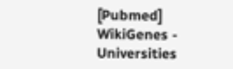[Pubmed]
WikiGenes - Universities